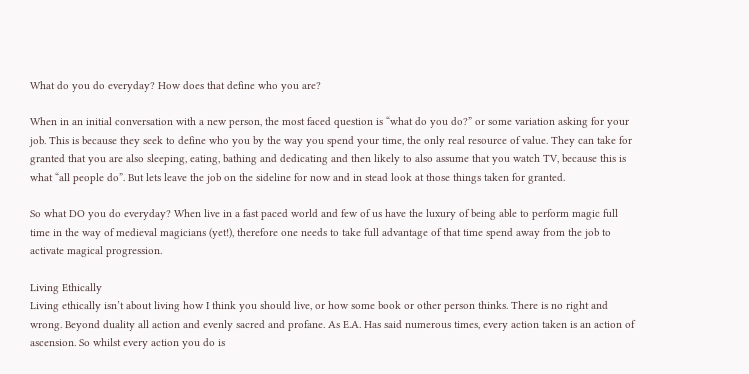What do you do everyday? How does that define who you are?

When in an initial conversation with a new person, the most faced question is “what do you do?” or some variation asking for your job. This is because they seek to define who you by the way you spend your time, the only real resource of value. They can take for granted that you are also sleeping, eating, bathing and dedicating and then likely to also assume that you watch TV, because this is what “all people do”. But lets leave the job on the sideline for now and in stead look at those things taken for granted.

So what DO you do everyday? When live in a fast paced world and few of us have the luxury of being able to perform magic full time in the way of medieval magicians (yet!), therefore one needs to take full advantage of that time spend away from the job to activate magical progression.

Living Ethically
Living ethically isn’t about living how I think you should live, or how some book or other person thinks. There is no right and wrong. Beyond duality all action and evenly sacred and profane. As E.A. Has said numerous times, every action taken is an action of ascension. So whilst every action you do is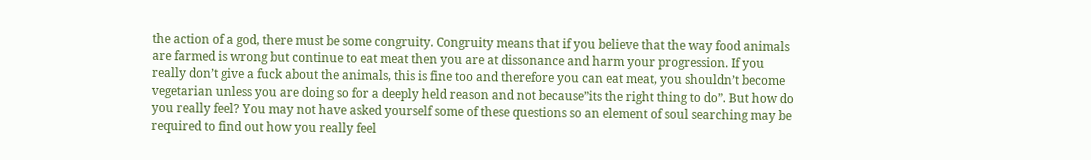the action of a god, there must be some congruity. Congruity means that if you believe that the way food animals are farmed is wrong but continue to eat meat then you are at dissonance and harm your progression. If you really don’t give a fuck about the animals, this is fine too and therefore you can eat meat, you shouldn’t become vegetarian unless you are doing so for a deeply held reason and not because”its the right thing to do”. But how do you really feel? You may not have asked yourself some of these questions so an element of soul searching may be required to find out how you really feel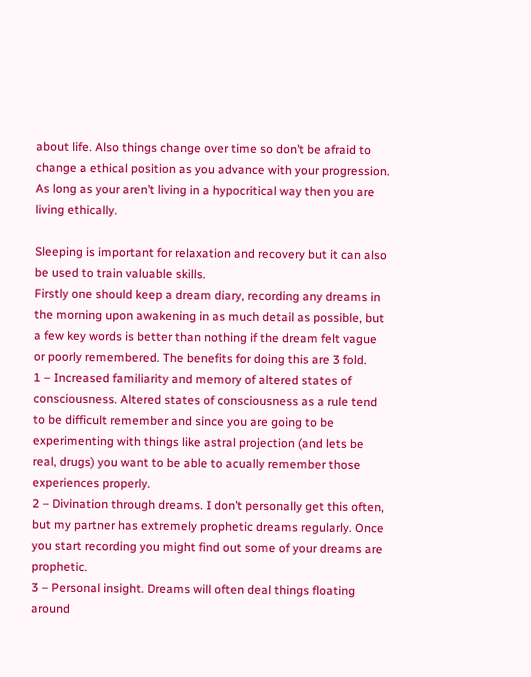about life. Also things change over time so don’t be afraid to change a ethical position as you advance with your progression. As long as your aren’t living in a hypocritical way then you are living ethically.

Sleeping is important for relaxation and recovery but it can also be used to train valuable skills.
Firstly one should keep a dream diary, recording any dreams in the morning upon awakening in as much detail as possible, but a few key words is better than nothing if the dream felt vague or poorly remembered. The benefits for doing this are 3 fold.
1 – Increased familiarity and memory of altered states of consciousness. Altered states of consciousness as a rule tend to be difficult remember and since you are going to be experimenting with things like astral projection (and lets be real, drugs) you want to be able to acually remember those experiences properly.
2 – Divination through dreams. I don’t personally get this often, but my partner has extremely prophetic dreams regularly. Once you start recording you might find out some of your dreams are prophetic.
3 – Personal insight. Dreams will often deal things floating around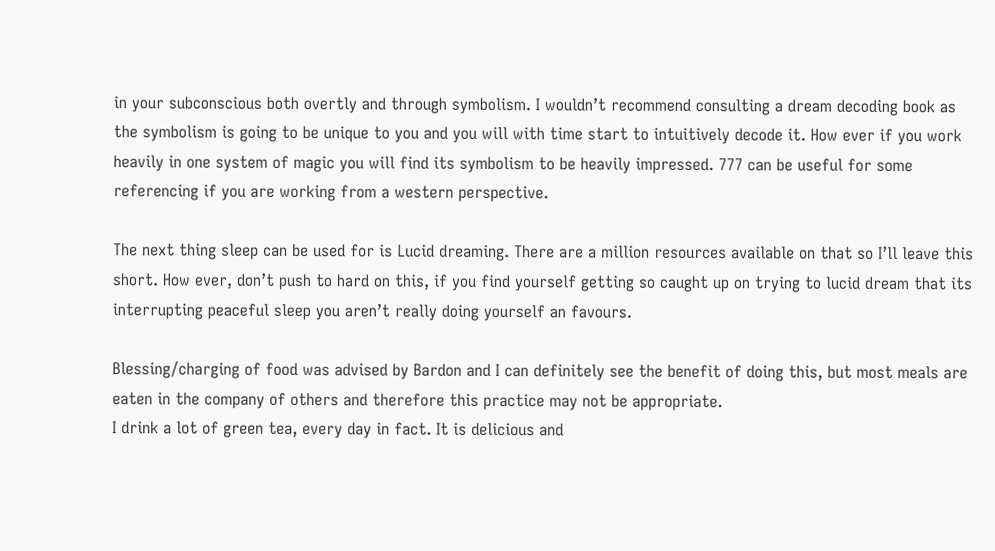in your subconscious both overtly and through symbolism. I wouldn’t recommend consulting a dream decoding book as the symbolism is going to be unique to you and you will with time start to intuitively decode it. How ever if you work heavily in one system of magic you will find its symbolism to be heavily impressed. 777 can be useful for some referencing if you are working from a western perspective.

The next thing sleep can be used for is Lucid dreaming. There are a million resources available on that so I’ll leave this short. How ever, don’t push to hard on this, if you find yourself getting so caught up on trying to lucid dream that its interrupting peaceful sleep you aren’t really doing yourself an favours.

Blessing/charging of food was advised by Bardon and I can definitely see the benefit of doing this, but most meals are eaten in the company of others and therefore this practice may not be appropriate.
I drink a lot of green tea, every day in fact. It is delicious and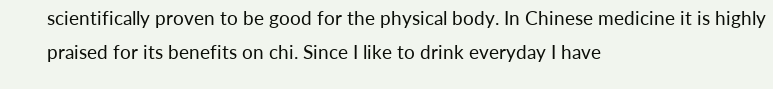scientifically proven to be good for the physical body. In Chinese medicine it is highly praised for its benefits on chi. Since I like to drink everyday I have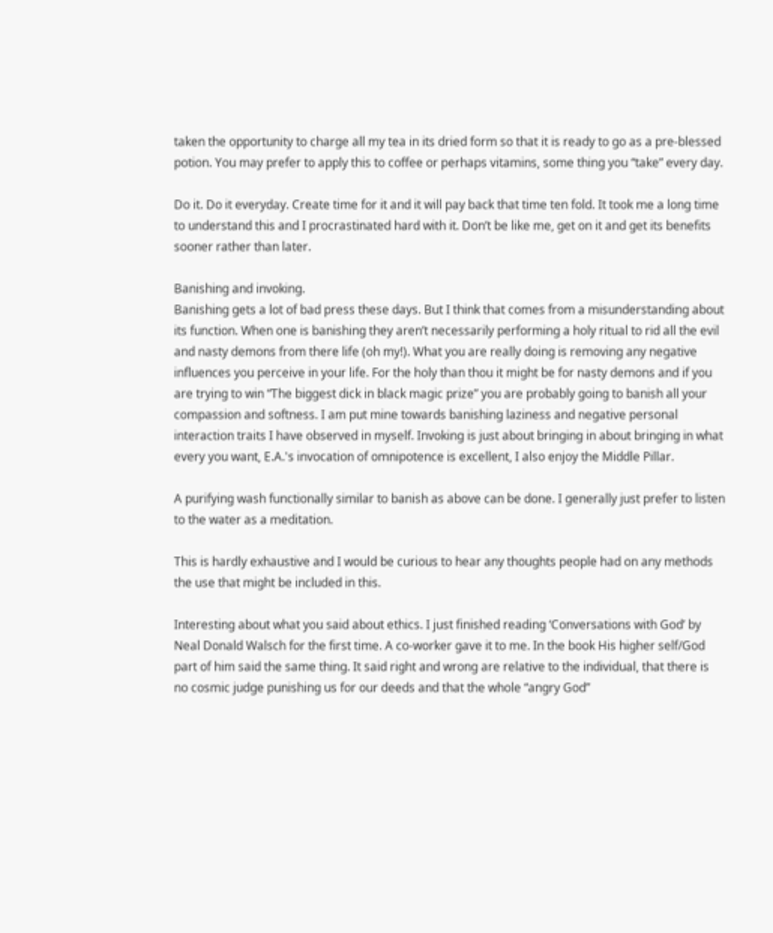taken the opportunity to charge all my tea in its dried form so that it is ready to go as a pre-blessed potion. You may prefer to apply this to coffee or perhaps vitamins, some thing you “take” every day.

Do it. Do it everyday. Create time for it and it will pay back that time ten fold. It took me a long time to understand this and I procrastinated hard with it. Don’t be like me, get on it and get its benefits sooner rather than later.

Banishing and invoking.
Banishing gets a lot of bad press these days. But I think that comes from a misunderstanding about its function. When one is banishing they aren’t necessarily performing a holy ritual to rid all the evil and nasty demons from there life (oh my!). What you are really doing is removing any negative influences you perceive in your life. For the holy than thou it might be for nasty demons and if you are trying to win “The biggest dick in black magic prize” you are probably going to banish all your compassion and softness. I am put mine towards banishing laziness and negative personal interaction traits I have observed in myself. Invoking is just about bringing in about bringing in what every you want, E.A.'s invocation of omnipotence is excellent, I also enjoy the Middle Pillar.

A purifying wash functionally similar to banish as above can be done. I generally just prefer to listen to the water as a meditation.

This is hardly exhaustive and I would be curious to hear any thoughts people had on any methods the use that might be included in this.

Interesting about what you said about ethics. I just finished reading ‘Conversations with God’ by Neal Donald Walsch for the first time. A co-worker gave it to me. In the book His higher self/God part of him said the same thing. It said right and wrong are relative to the individual, that there is no cosmic judge punishing us for our deeds and that the whole “angry God”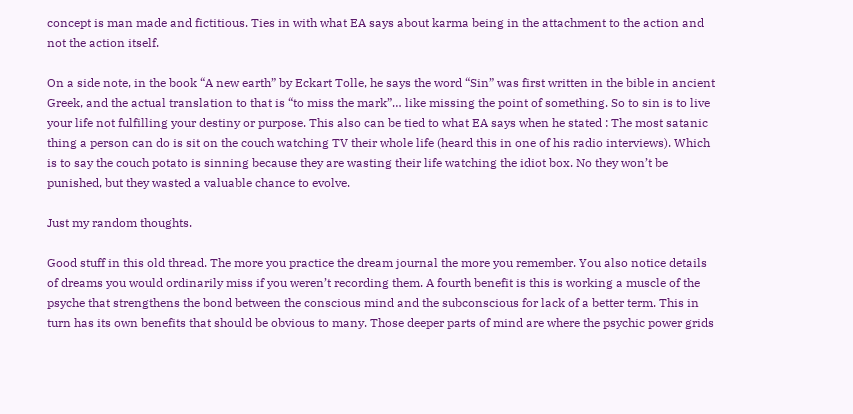concept is man made and fictitious. Ties in with what EA says about karma being in the attachment to the action and not the action itself.

On a side note, in the book “A new earth” by Eckart Tolle, he says the word “Sin” was first written in the bible in ancient Greek, and the actual translation to that is “to miss the mark”… like missing the point of something. So to sin is to live your life not fulfilling your destiny or purpose. This also can be tied to what EA says when he stated : The most satanic thing a person can do is sit on the couch watching TV their whole life (heard this in one of his radio interviews). Which is to say the couch potato is sinning because they are wasting their life watching the idiot box. No they won’t be punished, but they wasted a valuable chance to evolve.

Just my random thoughts.

Good stuff in this old thread. The more you practice the dream journal the more you remember. You also notice details of dreams you would ordinarily miss if you weren’t recording them. A fourth benefit is this is working a muscle of the psyche that strengthens the bond between the conscious mind and the subconscious for lack of a better term. This in turn has its own benefits that should be obvious to many. Those deeper parts of mind are where the psychic power grids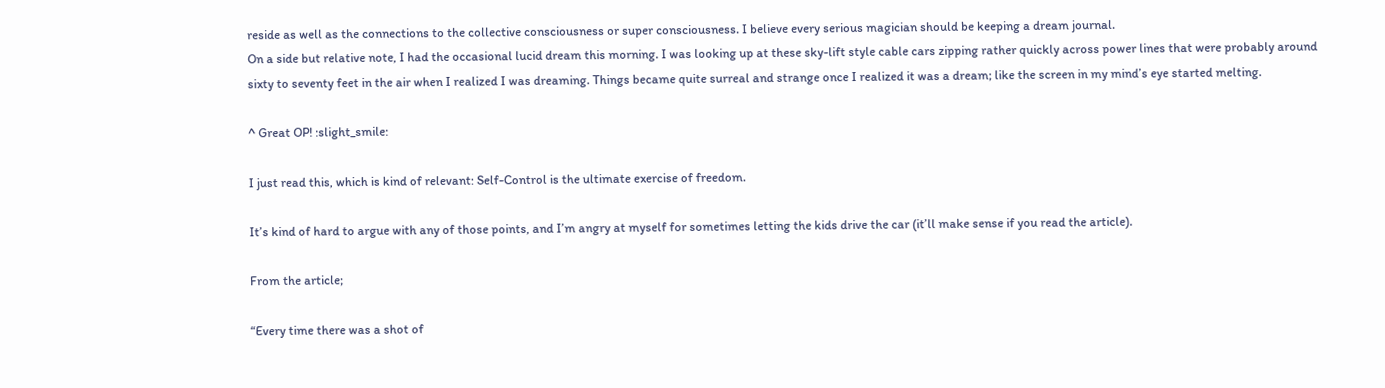reside as well as the connections to the collective consciousness or super consciousness. I believe every serious magician should be keeping a dream journal.
On a side but relative note, I had the occasional lucid dream this morning. I was looking up at these sky-lift style cable cars zipping rather quickly across power lines that were probably around sixty to seventy feet in the air when I realized I was dreaming. Things became quite surreal and strange once I realized it was a dream; like the screen in my mind’s eye started melting.

^ Great OP! :slight_smile:

I just read this, which is kind of relevant: Self-Control is the ultimate exercise of freedom.

It’s kind of hard to argue with any of those points, and I’m angry at myself for sometimes letting the kids drive the car (it’ll make sense if you read the article).

From the article;

“Every time there was a shot of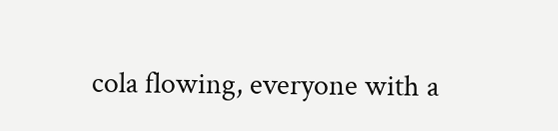cola flowing, everyone with a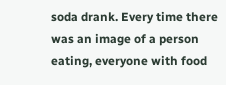soda drank. Every time there was an image of a person eating, everyone with food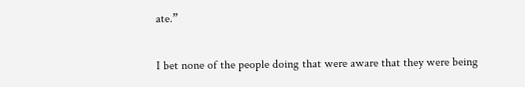ate.”

I bet none of the people doing that were aware that they were being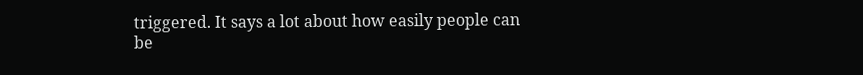triggered. It says a lot about how easily people can be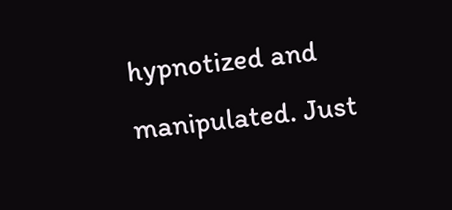hypnotized and manipulated. Just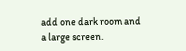add one dark room and a large screen.